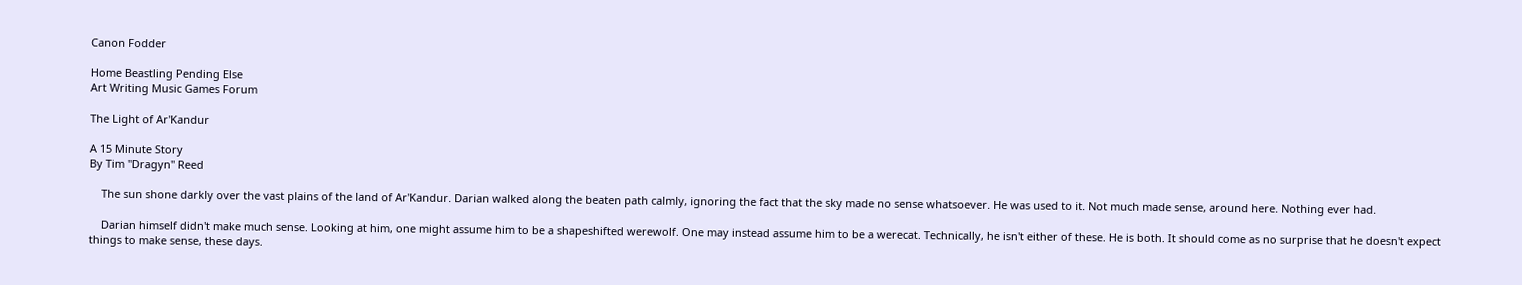Canon Fodder

Home Beastling Pending Else
Art Writing Music Games Forum

The Light of Ar'Kandur

A 15 Minute Story
By Tim "Dragyn" Reed

    The sun shone darkly over the vast plains of the land of Ar'Kandur. Darian walked along the beaten path calmly, ignoring the fact that the sky made no sense whatsoever. He was used to it. Not much made sense, around here. Nothing ever had.

    Darian himself didn't make much sense. Looking at him, one might assume him to be a shapeshifted werewolf. One may instead assume him to be a werecat. Technically, he isn't either of these. He is both. It should come as no surprise that he doesn't expect things to make sense, these days.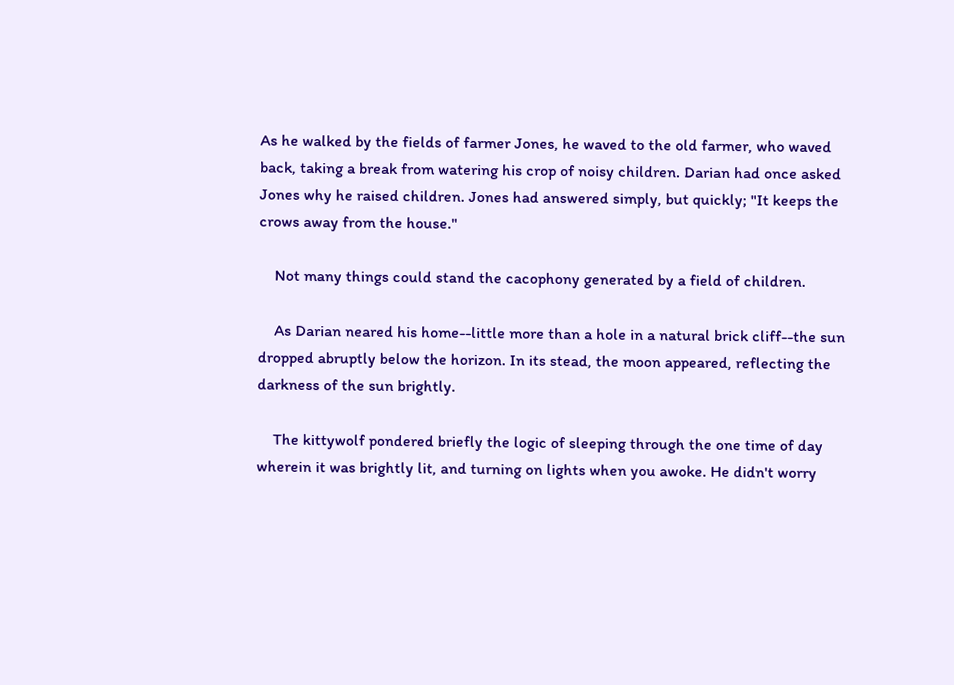As he walked by the fields of farmer Jones, he waved to the old farmer, who waved back, taking a break from watering his crop of noisy children. Darian had once asked Jones why he raised children. Jones had answered simply, but quickly; "It keeps the crows away from the house."

    Not many things could stand the cacophony generated by a field of children.

    As Darian neared his home--little more than a hole in a natural brick cliff--the sun dropped abruptly below the horizon. In its stead, the moon appeared, reflecting the darkness of the sun brightly.

    The kittywolf pondered briefly the logic of sleeping through the one time of day wherein it was brightly lit, and turning on lights when you awoke. He didn't worry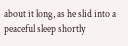about it long, as he slid into a peaceful sleep shortly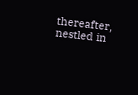thereafter, nestled in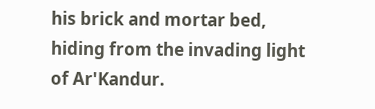his brick and mortar bed, hiding from the invading light of Ar'Kandur.